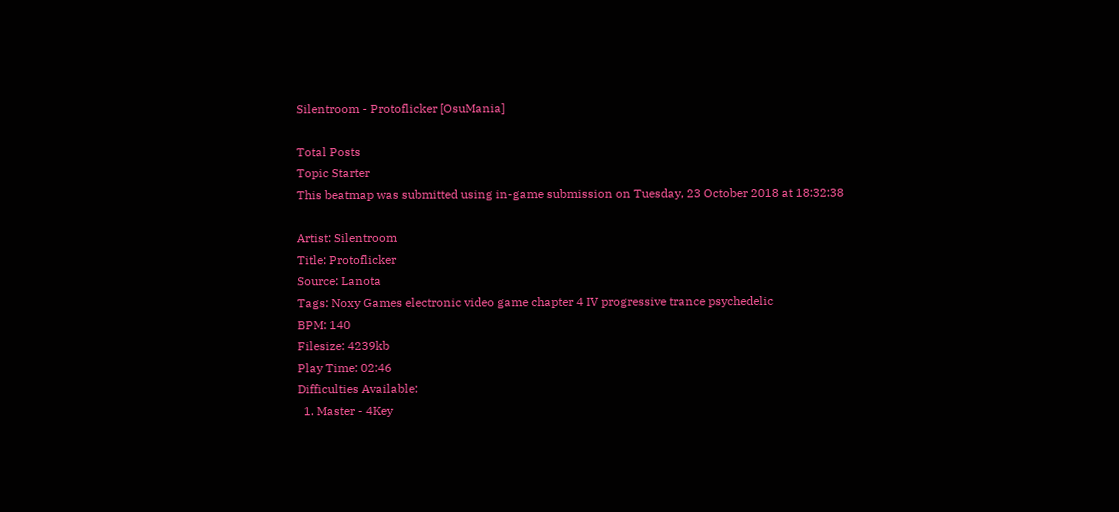Silentroom - Protoflicker [OsuMania]

Total Posts
Topic Starter
This beatmap was submitted using in-game submission on Tuesday, 23 October 2018 at 18:32:38

Artist: Silentroom
Title: Protoflicker
Source: Lanota
Tags: Noxy Games electronic video game chapter 4 IV progressive trance psychedelic
BPM: 140
Filesize: 4239kb
Play Time: 02:46
Difficulties Available:
  1. Master - 4Key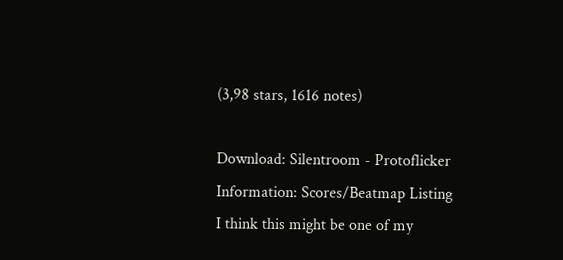(3,98 stars, 1616 notes)

Download: Silentroom - Protoflicker
Information: Scores/Beatmap Listing
I think this might be one of my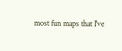most fun maps that I've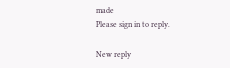made
Please sign in to reply.

New reply